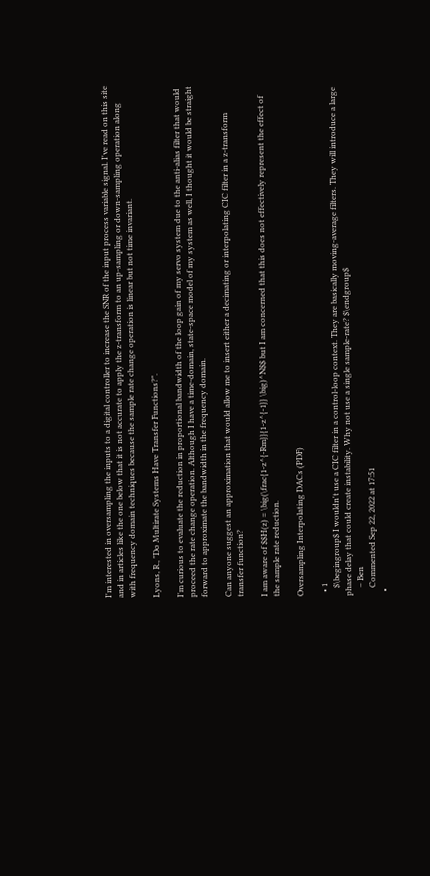I'm interested in oversampling the inputs to a digital controller to increase the SNR of the input process variable signal. I've read on this site and in articles like the one below that it is not accurate to apply the z-transform to an up-sampling or down-sampling operation along with frequency domain techniques because the sample rate change operation is linear but not time invariant.

Lyons, R., "Do Multirate Systems Have Transfer Functions?".

I'm curious to evaluate the reduction in proportional bandwidth of the loop gain of my servo system due to the anti-alias filter that would proceed the rate change operation. Although I have a time-domain, state-space model of my system as well, I thought it would be straight forward to approximate the bandwidth in the frequency domain.

Can anyone suggest an approximation that would allow me to insert either a decimating or interpolating CIC filter in a z-transform transfer function?

I am aware of $$H(z) = \big(\frac{1-z^{-Rm}}{1-z^{-1}} \big)^N$$ but I am concerned that this does not effectively represent the effect of the sample rate reduction.

Oversampling Interpolating DACs (PDF)

  • 1
    $\begingroup$ I wouldn't use a CIC filter in a control-loop context. They are basically moving-average filters. They will introduce a large phase delay that could create instability. Why not use a single sample-rate? $\endgroup$
    – Ben
    Commented Sep 22, 2022 at 17:51
  •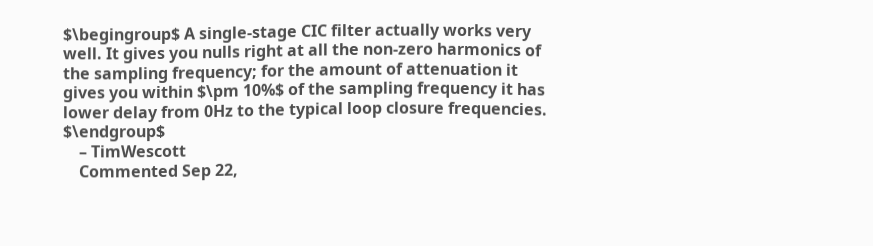$\begingroup$ A single-stage CIC filter actually works very well. It gives you nulls right at all the non-zero harmonics of the sampling frequency; for the amount of attenuation it gives you within $\pm 10%$ of the sampling frequency it has lower delay from 0Hz to the typical loop closure frequencies. $\endgroup$
    – TimWescott
    Commented Sep 22,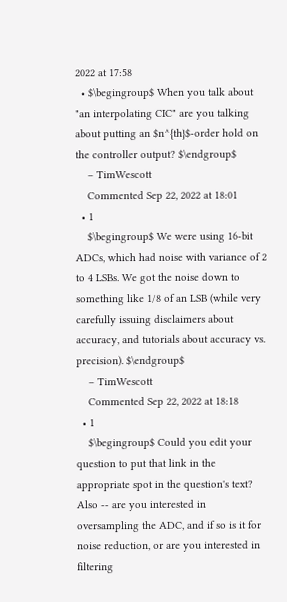2022 at 17:58
  • $\begingroup$ When you talk about "an interpolating CIC" are you talking about putting an $n^{th}$-order hold on the controller output? $\endgroup$
    – TimWescott
    Commented Sep 22, 2022 at 18:01
  • 1
    $\begingroup$ We were using 16-bit ADCs, which had noise with variance of 2 to 4 LSBs. We got the noise down to something like 1/8 of an LSB (while very carefully issuing disclaimers about accuracy, and tutorials about accuracy vs. precision). $\endgroup$
    – TimWescott
    Commented Sep 22, 2022 at 18:18
  • 1
    $\begingroup$ Could you edit your question to put that link in the appropriate spot in the question's text? Also -- are you interested in oversampling the ADC, and if so is it for noise reduction, or are you interested in filtering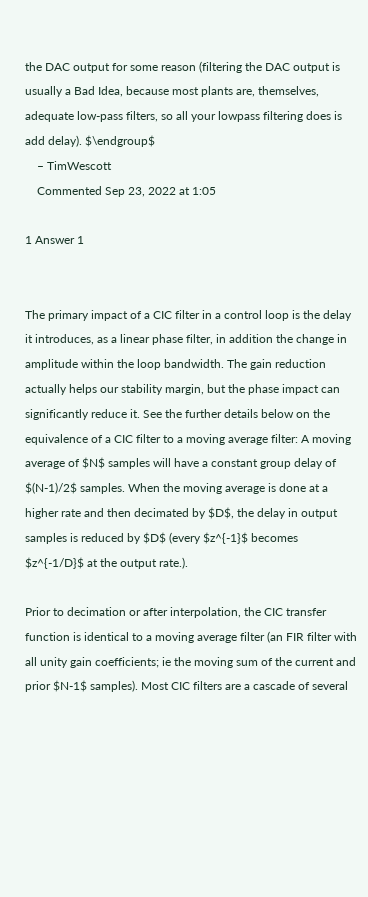the DAC output for some reason (filtering the DAC output is usually a Bad Idea, because most plants are, themselves, adequate low-pass filters, so all your lowpass filtering does is add delay). $\endgroup$
    – TimWescott
    Commented Sep 23, 2022 at 1:05

1 Answer 1


The primary impact of a CIC filter in a control loop is the delay it introduces, as a linear phase filter, in addition the change in amplitude within the loop bandwidth. The gain reduction actually helps our stability margin, but the phase impact can significantly reduce it. See the further details below on the equivalence of a CIC filter to a moving average filter: A moving average of $N$ samples will have a constant group delay of $(N-1)/2$ samples. When the moving average is done at a higher rate and then decimated by $D$, the delay in output samples is reduced by $D$ (every $z^{-1}$ becomes $z^{-1/D}$ at the output rate.).

Prior to decimation or after interpolation, the CIC transfer function is identical to a moving average filter (an FIR filter with all unity gain coefficients; ie the moving sum of the current and prior $N-1$ samples). Most CIC filters are a cascade of several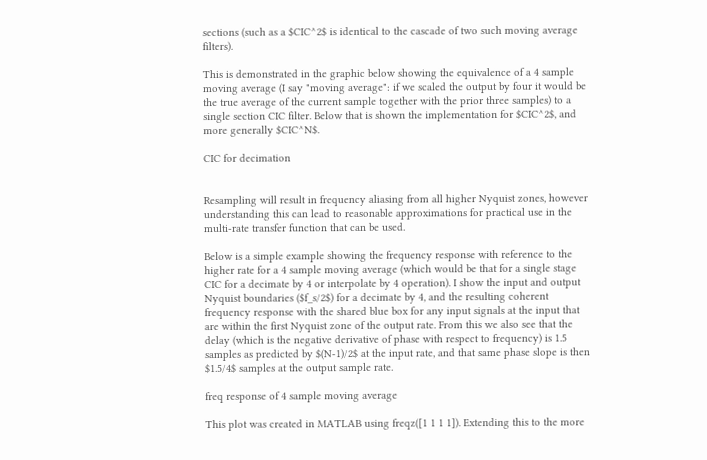sections (such as a $CIC^2$ is identical to the cascade of two such moving average filters).

This is demonstrated in the graphic below showing the equivalence of a 4 sample moving average (I say "moving average": if we scaled the output by four it would be the true average of the current sample together with the prior three samples) to a single section CIC filter. Below that is shown the implementation for $CIC^2$, and more generally $CIC^N$.

CIC for decimation


Resampling will result in frequency aliasing from all higher Nyquist zones, however understanding this can lead to reasonable approximations for practical use in the multi-rate transfer function that can be used.

Below is a simple example showing the frequency response with reference to the higher rate for a 4 sample moving average (which would be that for a single stage CIC for a decimate by 4 or interpolate by 4 operation). I show the input and output Nyquist boundaries ($f_s/2$) for a decimate by 4, and the resulting coherent frequency response with the shared blue box for any input signals at the input that are within the first Nyquist zone of the output rate. From this we also see that the delay (which is the negative derivative of phase with respect to frequency) is 1.5 samples as predicted by $(N-1)/2$ at the input rate, and that same phase slope is then $1.5/4$ samples at the output sample rate.

freq response of 4 sample moving average

This plot was created in MATLAB using freqz([1 1 1 1]). Extending this to the more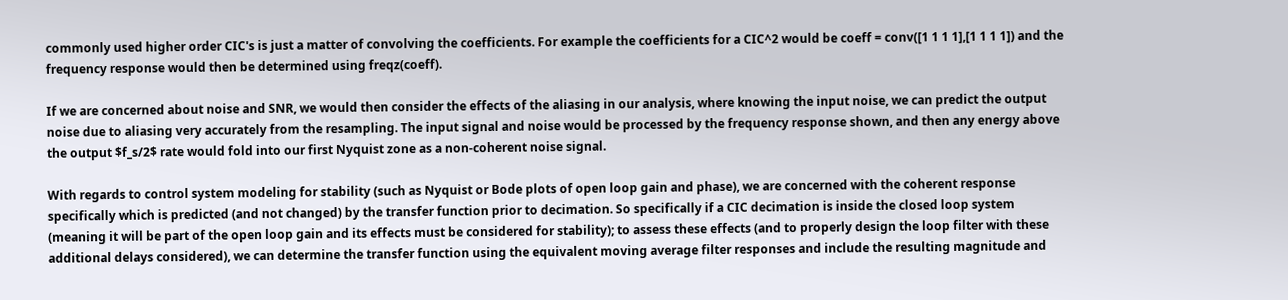commonly used higher order CIC's is just a matter of convolving the coefficients. For example the coefficients for a CIC^2 would be coeff = conv([1 1 1 1],[1 1 1 1]) and the frequency response would then be determined using freqz(coeff).

If we are concerned about noise and SNR, we would then consider the effects of the aliasing in our analysis, where knowing the input noise, we can predict the output noise due to aliasing very accurately from the resampling. The input signal and noise would be processed by the frequency response shown, and then any energy above the output $f_s/2$ rate would fold into our first Nyquist zone as a non-coherent noise signal.

With regards to control system modeling for stability (such as Nyquist or Bode plots of open loop gain and phase), we are concerned with the coherent response specifically which is predicted (and not changed) by the transfer function prior to decimation. So specifically if a CIC decimation is inside the closed loop system (meaning it will be part of the open loop gain and its effects must be considered for stability); to assess these effects (and to properly design the loop filter with these additional delays considered), we can determine the transfer function using the equivalent moving average filter responses and include the resulting magnitude and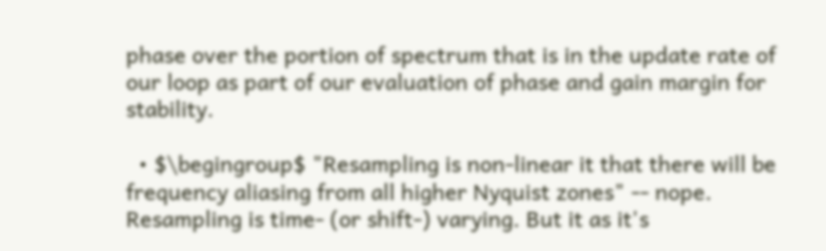phase over the portion of spectrum that is in the update rate of our loop as part of our evaluation of phase and gain margin for stability.

  • $\begingroup$ "Resampling is non-linear it that there will be frequency aliasing from all higher Nyquist zones" -- nope. Resampling is time- (or shift-) varying. But it as it's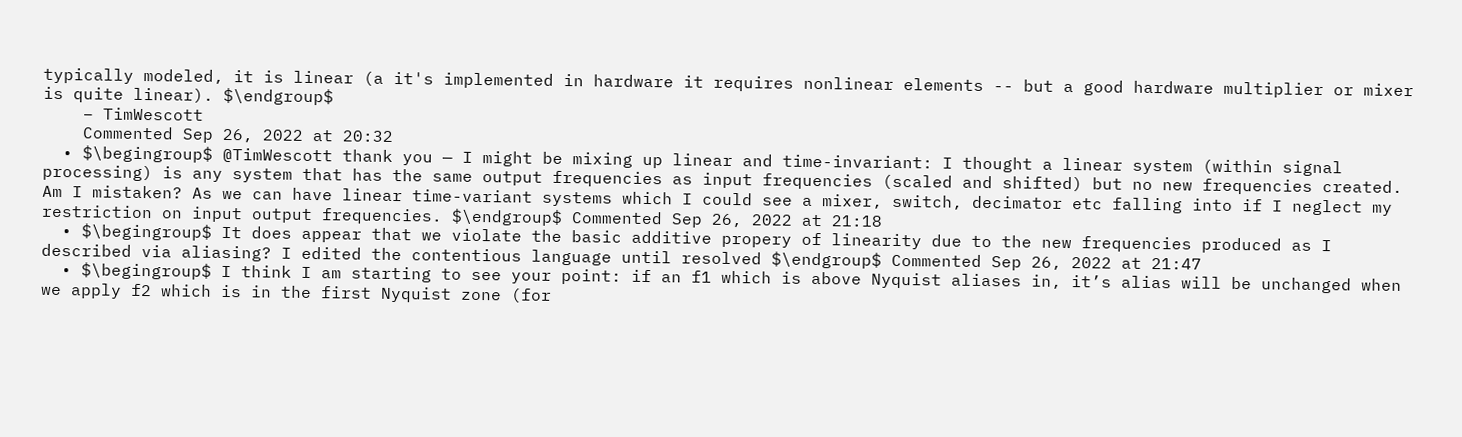typically modeled, it is linear (a it's implemented in hardware it requires nonlinear elements -- but a good hardware multiplier or mixer is quite linear). $\endgroup$
    – TimWescott
    Commented Sep 26, 2022 at 20:32
  • $\begingroup$ @TimWescott thank you — I might be mixing up linear and time-invariant: I thought a linear system (within signal processing) is any system that has the same output frequencies as input frequencies (scaled and shifted) but no new frequencies created. Am I mistaken? As we can have linear time-variant systems which I could see a mixer, switch, decimator etc falling into if I neglect my restriction on input output frequencies. $\endgroup$ Commented Sep 26, 2022 at 21:18
  • $\begingroup$ It does appear that we violate the basic additive propery of linearity due to the new frequencies produced as I described via aliasing? I edited the contentious language until resolved $\endgroup$ Commented Sep 26, 2022 at 21:47
  • $\begingroup$ I think I am starting to see your point: if an f1 which is above Nyquist aliases in, it’s alias will be unchanged when we apply f2 which is in the first Nyquist zone (for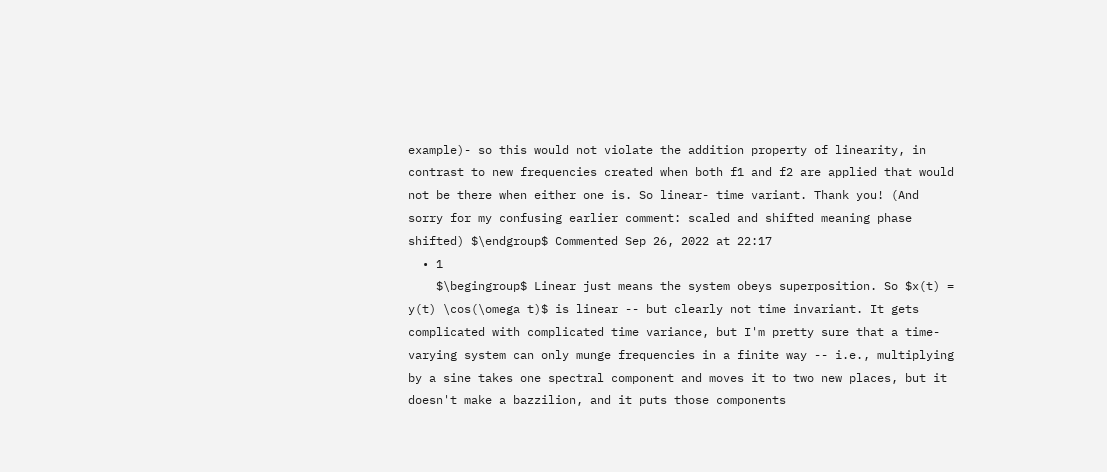example)- so this would not violate the addition property of linearity, in contrast to new frequencies created when both f1 and f2 are applied that would not be there when either one is. So linear- time variant. Thank you! (And sorry for my confusing earlier comment: scaled and shifted meaning phase shifted) $\endgroup$ Commented Sep 26, 2022 at 22:17
  • 1
    $\begingroup$ Linear just means the system obeys superposition. So $x(t) = y(t) \cos(\omega t)$ is linear -- but clearly not time invariant. It gets complicated with complicated time variance, but I'm pretty sure that a time-varying system can only munge frequencies in a finite way -- i.e., multiplying by a sine takes one spectral component and moves it to two new places, but it doesn't make a bazzilion, and it puts those components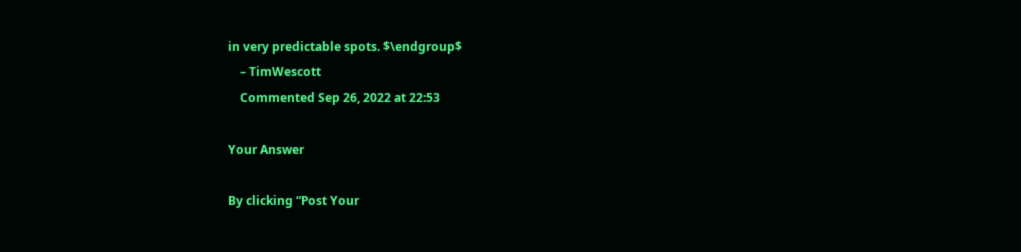in very predictable spots. $\endgroup$
    – TimWescott
    Commented Sep 26, 2022 at 22:53

Your Answer

By clicking “Post Your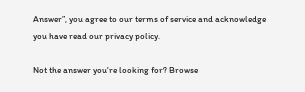Answer”, you agree to our terms of service and acknowledge you have read our privacy policy.

Not the answer you're looking for? Browse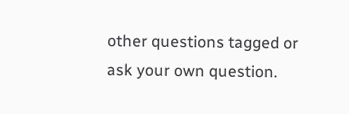other questions tagged or ask your own question.